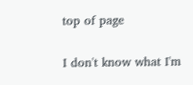top of page

I don't know what I'm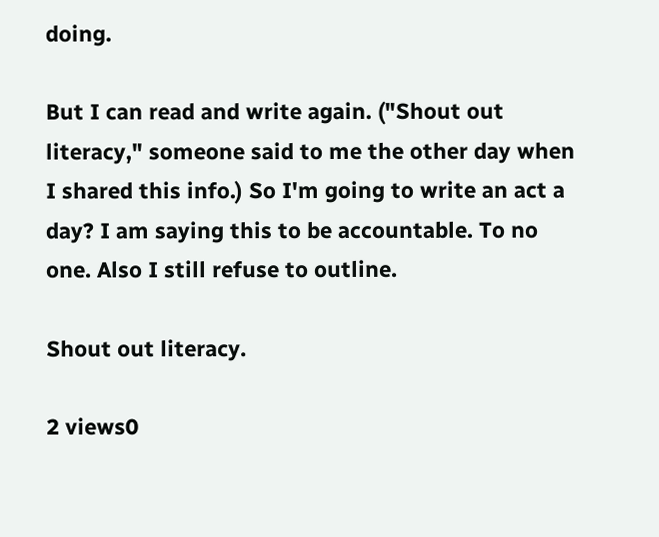doing.

But I can read and write again. ("Shout out literacy," someone said to me the other day when I shared this info.) So I'm going to write an act a day? I am saying this to be accountable. To no one. Also I still refuse to outline.

Shout out literacy.

2 views0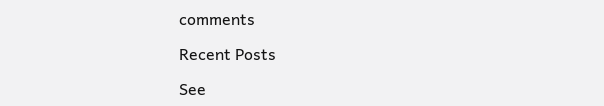comments

Recent Posts

See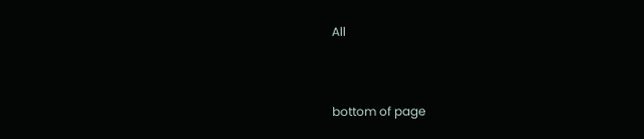All


bottom of page